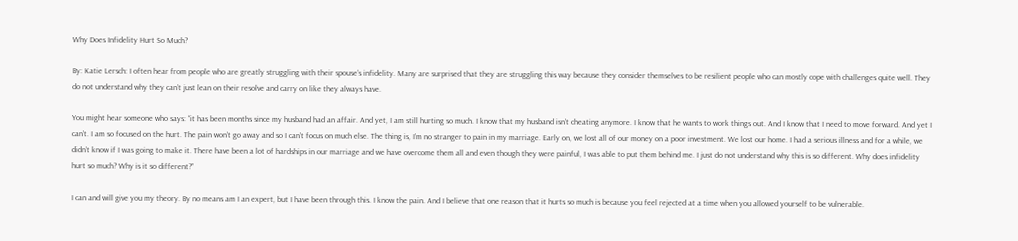Why Does Infidelity Hurt So Much?

By: Katie Lersch: I often hear from people who are greatly struggling with their spouse’s infidelity. Many are surprised that they are struggling this way because they consider themselves to be resilient people who can mostly cope with challenges quite well. They do not understand why they can’t just lean on their resolve and carry on like they always have.

You might hear someone who says: “it has been months since my husband had an affair. And yet, I am still hurting so much. I know that my husband isn’t cheating anymore. I know that he wants to work things out. And I know that I need to move forward. And yet I can’t. I am so focused on the hurt. The pain won’t go away and so I can’t focus on much else. The thing is, I’m no stranger to pain in my marriage. Early on, we lost all of our money on a poor investment. We lost our home. I had a serious illness and for a while, we didn’t know if I was going to make it. There have been a lot of hardships in our marriage and we have overcome them all and even though they were painful, I was able to put them behind me. I just do not understand why this is so different. Why does infidelity hurt so much? Why is it so different?”

I can and will give you my theory. By no means am I an expert, but I have been through this. I know the pain. And I believe that one reason that it hurts so much is because you feel rejected at a time when you allowed yourself to be vulnerable.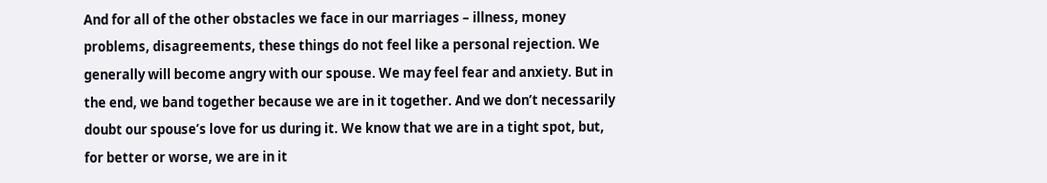And for all of the other obstacles we face in our marriages – illness, money problems, disagreements, these things do not feel like a personal rejection. We generally will become angry with our spouse. We may feel fear and anxiety. But in the end, we band together because we are in it together. And we don’t necessarily doubt our spouse’s love for us during it. We know that we are in a tight spot, but, for better or worse, we are in it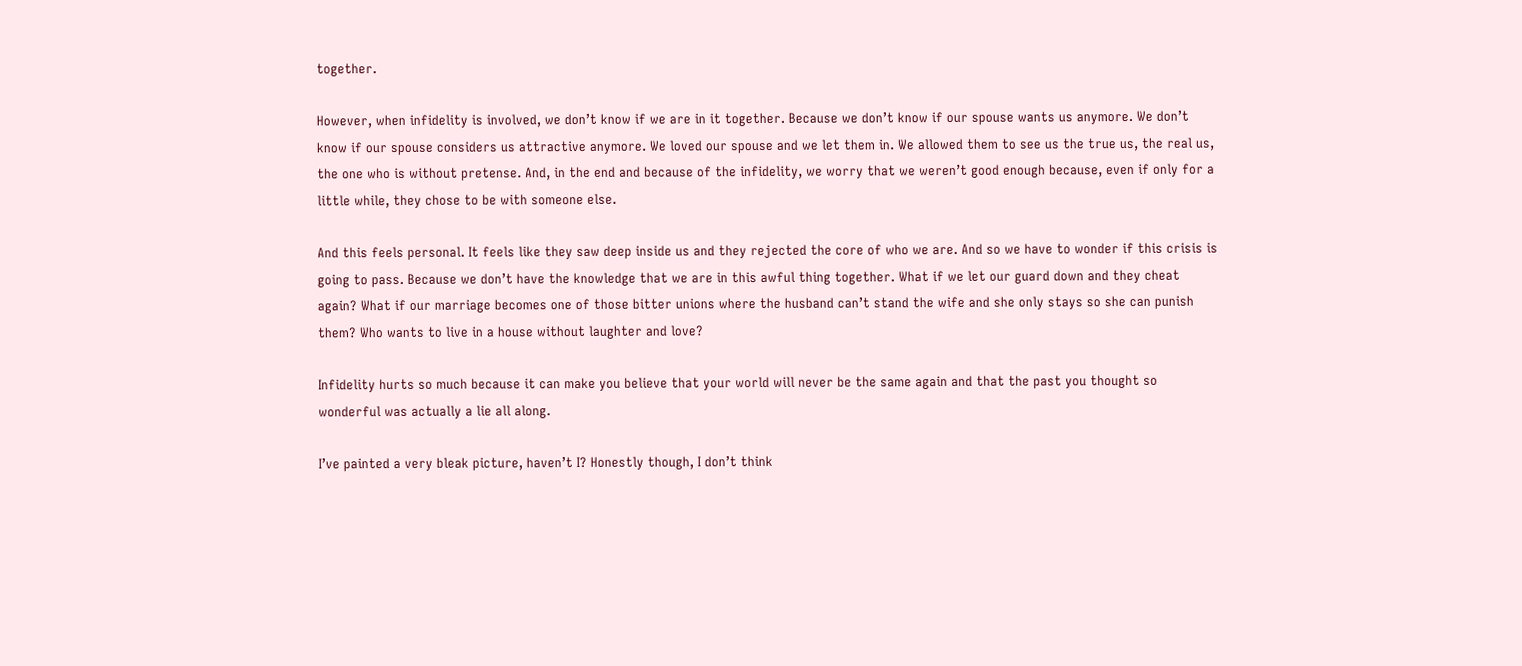together.

However, when infidelity is involved, we don’t know if we are in it together. Because we don’t know if our spouse wants us anymore. We don’t know if our spouse considers us attractive anymore. We loved our spouse and we let them in. We allowed them to see us the true us, the real us, the one who is without pretense. And, in the end and because of the infidelity, we worry that we weren’t good enough because, even if only for a little while, they chose to be with someone else.

And this feels personal. It feels like they saw deep inside us and they rejected the core of who we are. And so we have to wonder if this crisis is going to pass. Because we don’t have the knowledge that we are in this awful thing together. What if we let our guard down and they cheat again? What if our marriage becomes one of those bitter unions where the husband can’t stand the wife and she only stays so she can punish them? Who wants to live in a house without laughter and love?

Infidelity hurts so much because it can make you believe that your world will never be the same again and that the past you thought so wonderful was actually a lie all along.

I’ve painted a very bleak picture, haven’t I? Honestly though, I don’t think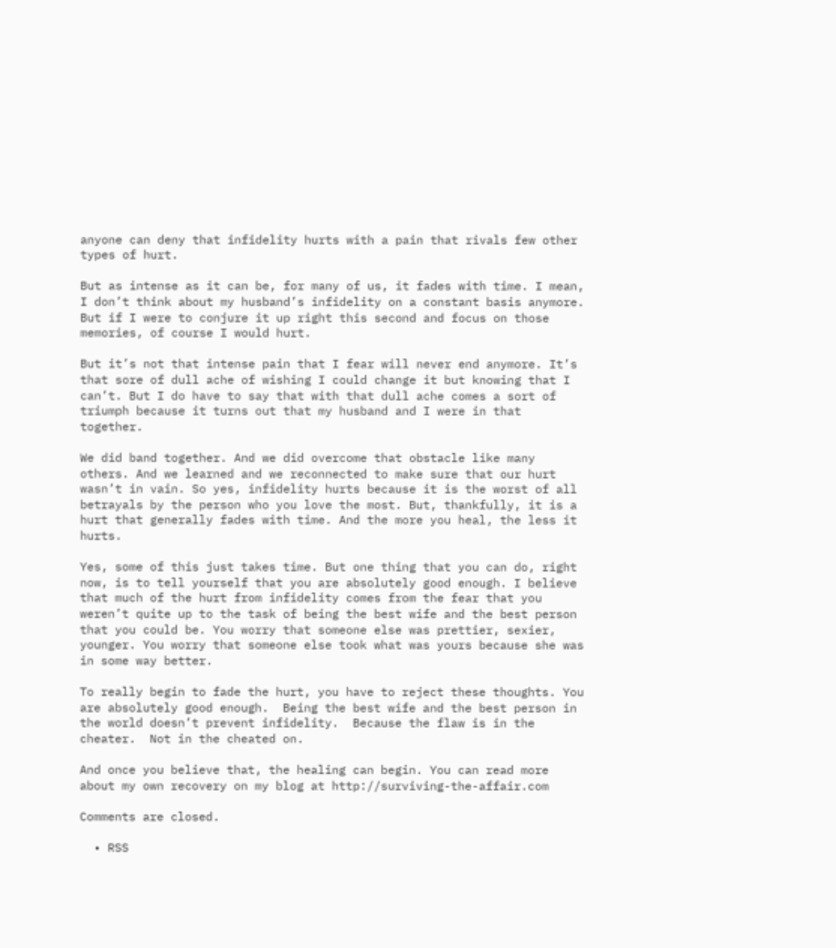anyone can deny that infidelity hurts with a pain that rivals few other types of hurt.

But as intense as it can be, for many of us, it fades with time. I mean, I don’t think about my husband’s infidelity on a constant basis anymore. But if I were to conjure it up right this second and focus on those memories, of course I would hurt.

But it’s not that intense pain that I fear will never end anymore. It’s that sore of dull ache of wishing I could change it but knowing that I can’t. But I do have to say that with that dull ache comes a sort of triumph because it turns out that my husband and I were in that together.

We did band together. And we did overcome that obstacle like many others. And we learned and we reconnected to make sure that our hurt wasn’t in vain. So yes, infidelity hurts because it is the worst of all betrayals by the person who you love the most. But, thankfully, it is a hurt that generally fades with time. And the more you heal, the less it hurts.

Yes, some of this just takes time. But one thing that you can do, right now, is to tell yourself that you are absolutely good enough. I believe that much of the hurt from infidelity comes from the fear that you weren’t quite up to the task of being the best wife and the best person that you could be. You worry that someone else was prettier, sexier, younger. You worry that someone else took what was yours because she was in some way better.

To really begin to fade the hurt, you have to reject these thoughts. You are absolutely good enough.  Being the best wife and the best person in the world doesn’t prevent infidelity.  Because the flaw is in the cheater.  Not in the cheated on.

And once you believe that, the healing can begin. You can read more about my own recovery on my blog at http://surviving-the-affair.com

Comments are closed.

  • RSS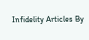Infidelity Articles By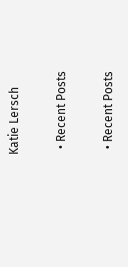Katie Lersch

  • Recent Posts

  • Recent Posts